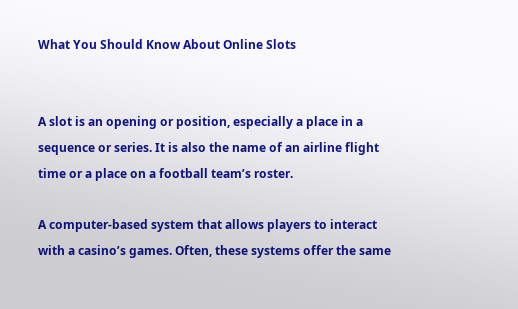What You Should Know About Online Slots


A slot is an opening or position, especially a place in a sequence or series. It is also the name of an airline flight time or a place on a football team’s roster.

A computer-based system that allows players to interact with a casino’s games. Often, these systems offer the same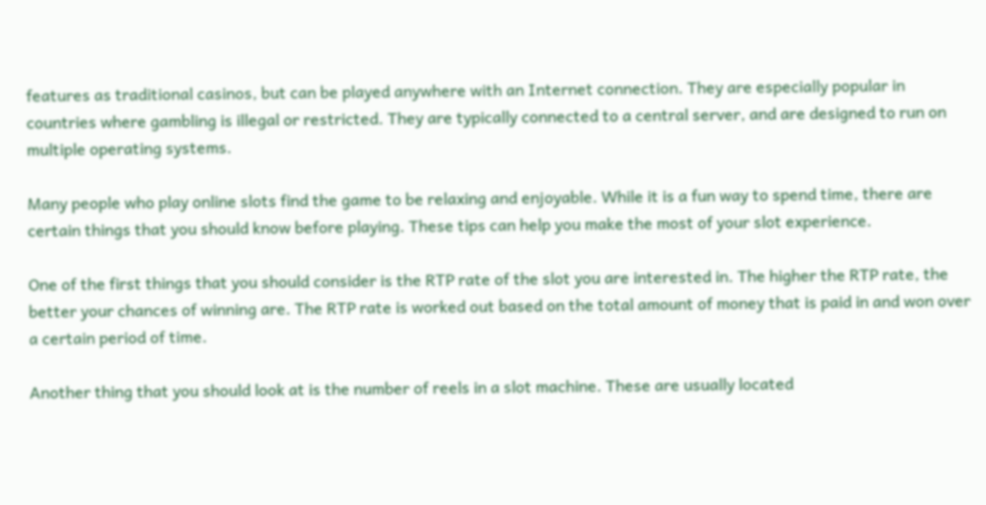features as traditional casinos, but can be played anywhere with an Internet connection. They are especially popular in countries where gambling is illegal or restricted. They are typically connected to a central server, and are designed to run on multiple operating systems.

Many people who play online slots find the game to be relaxing and enjoyable. While it is a fun way to spend time, there are certain things that you should know before playing. These tips can help you make the most of your slot experience.

One of the first things that you should consider is the RTP rate of the slot you are interested in. The higher the RTP rate, the better your chances of winning are. The RTP rate is worked out based on the total amount of money that is paid in and won over a certain period of time.

Another thing that you should look at is the number of reels in a slot machine. These are usually located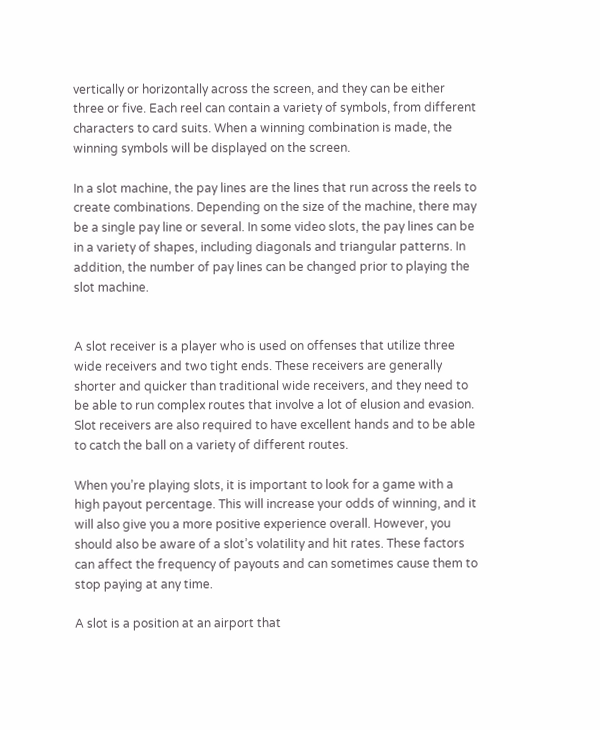vertically or horizontally across the screen, and they can be either three or five. Each reel can contain a variety of symbols, from different characters to card suits. When a winning combination is made, the winning symbols will be displayed on the screen.

In a slot machine, the pay lines are the lines that run across the reels to create combinations. Depending on the size of the machine, there may be a single pay line or several. In some video slots, the pay lines can be in a variety of shapes, including diagonals and triangular patterns. In addition, the number of pay lines can be changed prior to playing the slot machine.


A slot receiver is a player who is used on offenses that utilize three wide receivers and two tight ends. These receivers are generally shorter and quicker than traditional wide receivers, and they need to be able to run complex routes that involve a lot of elusion and evasion. Slot receivers are also required to have excellent hands and to be able to catch the ball on a variety of different routes.

When you’re playing slots, it is important to look for a game with a high payout percentage. This will increase your odds of winning, and it will also give you a more positive experience overall. However, you should also be aware of a slot’s volatility and hit rates. These factors can affect the frequency of payouts and can sometimes cause them to stop paying at any time.

A slot is a position at an airport that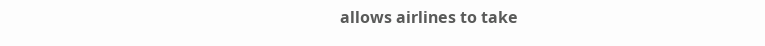allows airlines to take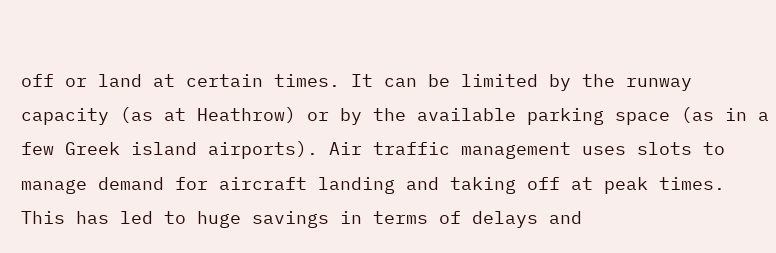off or land at certain times. It can be limited by the runway capacity (as at Heathrow) or by the available parking space (as in a few Greek island airports). Air traffic management uses slots to manage demand for aircraft landing and taking off at peak times. This has led to huge savings in terms of delays and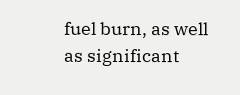fuel burn, as well as significant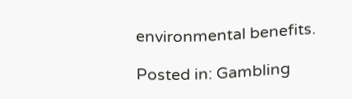environmental benefits.

Posted in: Gambling